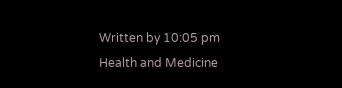Written by 10:05 pm Health and Medicine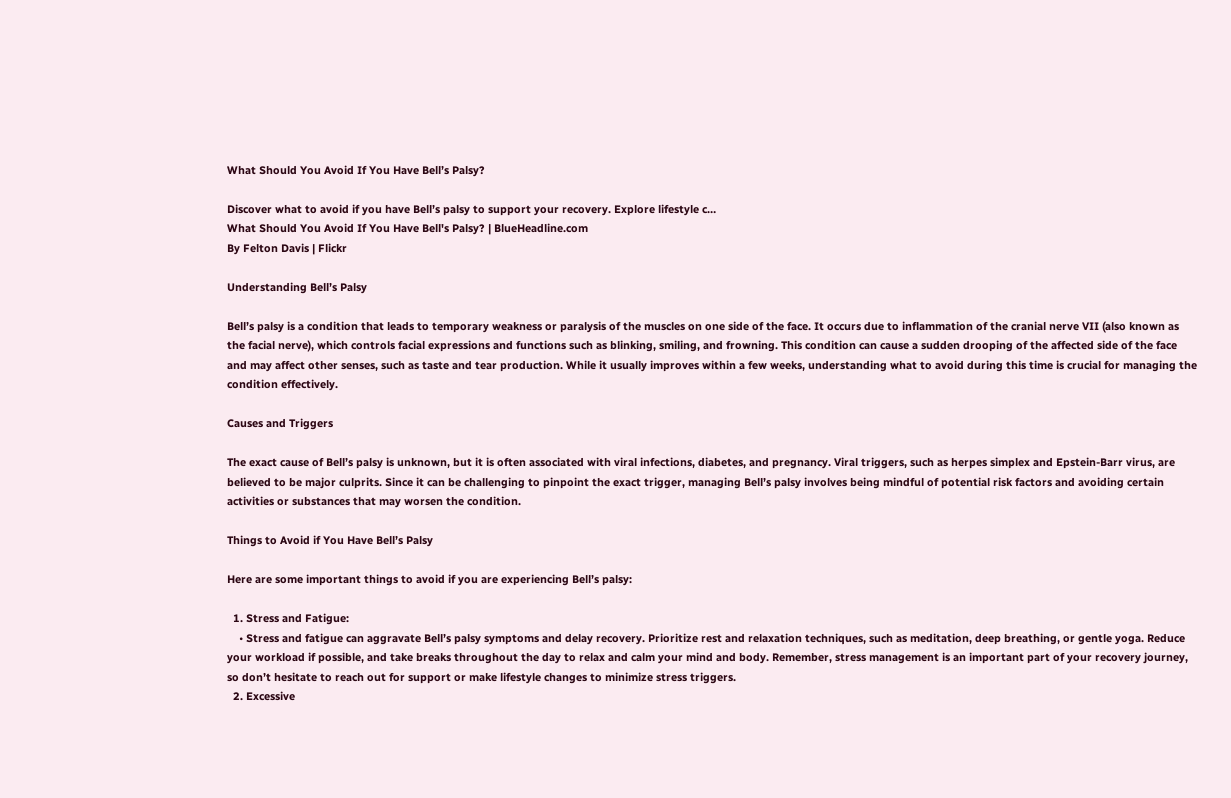What Should You Avoid If You Have Bell’s Palsy?

Discover what to avoid if you have Bell’s palsy to support your recovery. Explore lifestyle c…
What Should You Avoid If You Have Bell's Palsy? | BlueHeadline.com
By Felton Davis | Flickr

Understanding Bell’s Palsy

Bell’s palsy is a condition that leads to temporary weakness or paralysis of the muscles on one side of the face. It occurs due to inflammation of the cranial nerve VII (also known as the facial nerve), which controls facial expressions and functions such as blinking, smiling, and frowning. This condition can cause a sudden drooping of the affected side of the face and may affect other senses, such as taste and tear production. While it usually improves within a few weeks, understanding what to avoid during this time is crucial for managing the condition effectively.

Causes and Triggers

The exact cause of Bell’s palsy is unknown, but it is often associated with viral infections, diabetes, and pregnancy. Viral triggers, such as herpes simplex and Epstein-Barr virus, are believed to be major culprits. Since it can be challenging to pinpoint the exact trigger, managing Bell’s palsy involves being mindful of potential risk factors and avoiding certain activities or substances that may worsen the condition.

Things to Avoid if You Have Bell’s Palsy

Here are some important things to avoid if you are experiencing Bell’s palsy:

  1. Stress and Fatigue:
    • Stress and fatigue can aggravate Bell’s palsy symptoms and delay recovery. Prioritize rest and relaxation techniques, such as meditation, deep breathing, or gentle yoga. Reduce your workload if possible, and take breaks throughout the day to relax and calm your mind and body. Remember, stress management is an important part of your recovery journey, so don’t hesitate to reach out for support or make lifestyle changes to minimize stress triggers.
  2. Excessive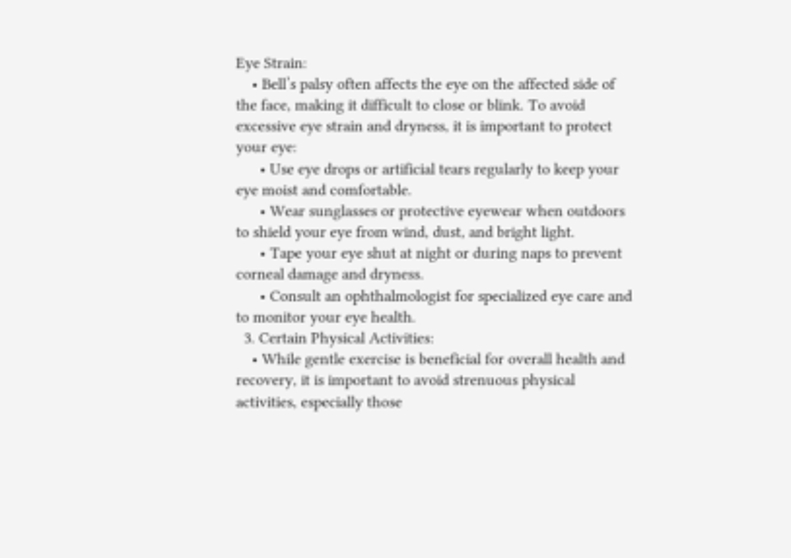Eye Strain:
    • Bell’s palsy often affects the eye on the affected side of the face, making it difficult to close or blink. To avoid excessive eye strain and dryness, it is important to protect your eye:
      • Use eye drops or artificial tears regularly to keep your eye moist and comfortable.
      • Wear sunglasses or protective eyewear when outdoors to shield your eye from wind, dust, and bright light.
      • Tape your eye shut at night or during naps to prevent corneal damage and dryness.
      • Consult an ophthalmologist for specialized eye care and to monitor your eye health.
  3. Certain Physical Activities:
    • While gentle exercise is beneficial for overall health and recovery, it is important to avoid strenuous physical activities, especially those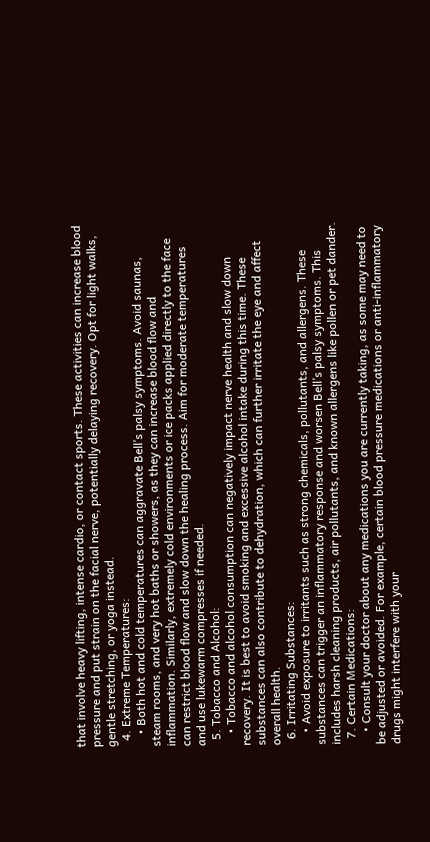that involve heavy lifting, intense cardio, or contact sports. These activities can increase blood pressure and put strain on the facial nerve, potentially delaying recovery. Opt for light walks, gentle stretching, or yoga instead.
  4. Extreme Temperatures:
    • Both hot and cold temperatures can aggravate Bell’s palsy symptoms. Avoid saunas, steam rooms, and very hot baths or showers, as they can increase blood flow and inflammation. Similarly, extremely cold environments or ice packs applied directly to the face can restrict blood flow and slow down the healing process. Aim for moderate temperatures and use lukewarm compresses if needed.
  5. Tobacco and Alcohol:
    • Tobacco and alcohol consumption can negatively impact nerve health and slow down recovery. It is best to avoid smoking and excessive alcohol intake during this time. These substances can also contribute to dehydration, which can further irritate the eye and affect overall health.
  6. Irritating Substances:
    • Avoid exposure to irritants such as strong chemicals, pollutants, and allergens. These substances can trigger an inflammatory response and worsen Bell’s palsy symptoms. This includes harsh cleaning products, air pollutants, and known allergens like pollen or pet dander.
  7. Certain Medications:
    • Consult your doctor about any medications you are currently taking, as some may need to be adjusted or avoided. For example, certain blood pressure medications or anti-inflammatory drugs might interfere with your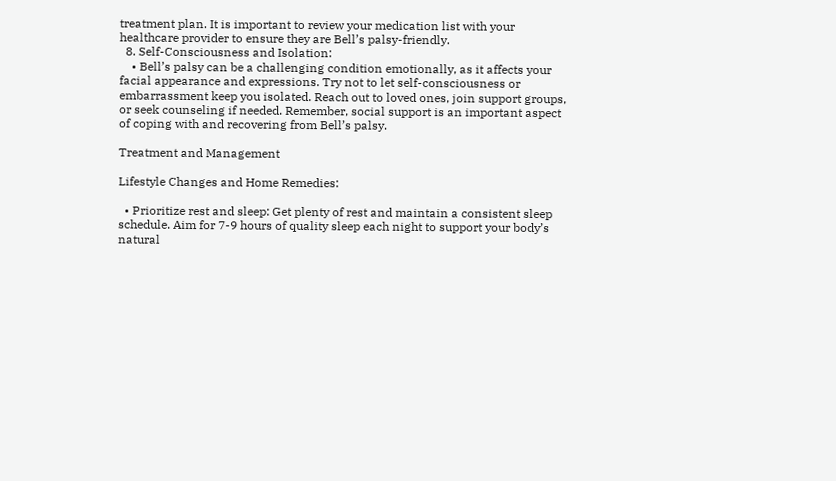treatment plan. It is important to review your medication list with your healthcare provider to ensure they are Bell’s palsy-friendly.
  8. Self-Consciousness and Isolation:
    • Bell’s palsy can be a challenging condition emotionally, as it affects your facial appearance and expressions. Try not to let self-consciousness or embarrassment keep you isolated. Reach out to loved ones, join support groups, or seek counseling if needed. Remember, social support is an important aspect of coping with and recovering from Bell’s palsy.

Treatment and Management

Lifestyle Changes and Home Remedies:

  • Prioritize rest and sleep: Get plenty of rest and maintain a consistent sleep schedule. Aim for 7-9 hours of quality sleep each night to support your body’s natural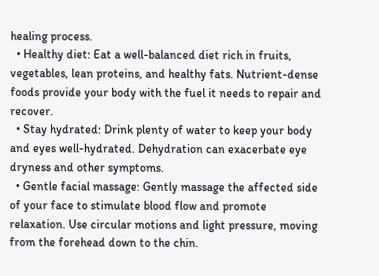healing process.
  • Healthy diet: Eat a well-balanced diet rich in fruits, vegetables, lean proteins, and healthy fats. Nutrient-dense foods provide your body with the fuel it needs to repair and recover.
  • Stay hydrated: Drink plenty of water to keep your body and eyes well-hydrated. Dehydration can exacerbate eye dryness and other symptoms.
  • Gentle facial massage: Gently massage the affected side of your face to stimulate blood flow and promote relaxation. Use circular motions and light pressure, moving from the forehead down to the chin.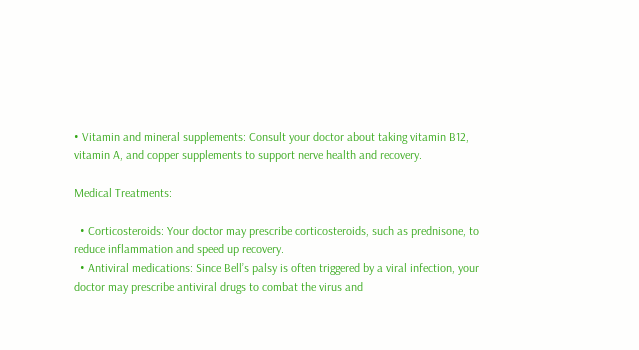• Vitamin and mineral supplements: Consult your doctor about taking vitamin B12, vitamin A, and copper supplements to support nerve health and recovery.

Medical Treatments:

  • Corticosteroids: Your doctor may prescribe corticosteroids, such as prednisone, to reduce inflammation and speed up recovery.
  • Antiviral medications: Since Bell’s palsy is often triggered by a viral infection, your doctor may prescribe antiviral drugs to combat the virus and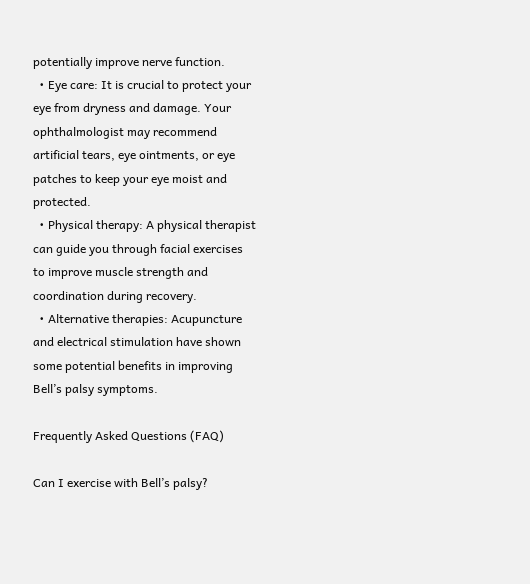potentially improve nerve function.
  • Eye care: It is crucial to protect your eye from dryness and damage. Your ophthalmologist may recommend artificial tears, eye ointments, or eye patches to keep your eye moist and protected.
  • Physical therapy: A physical therapist can guide you through facial exercises to improve muscle strength and coordination during recovery.
  • Alternative therapies: Acupuncture and electrical stimulation have shown some potential benefits in improving Bell’s palsy symptoms.

Frequently Asked Questions (FAQ)

Can I exercise with Bell’s palsy?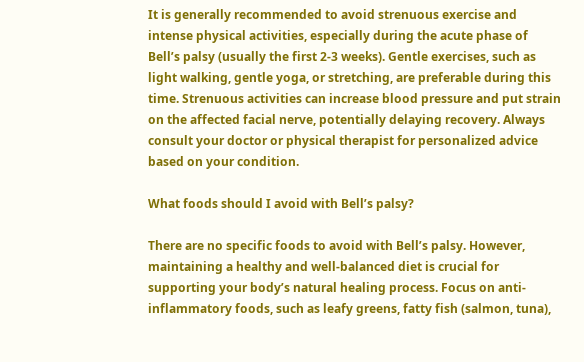It is generally recommended to avoid strenuous exercise and intense physical activities, especially during the acute phase of Bell’s palsy (usually the first 2-3 weeks). Gentle exercises, such as light walking, gentle yoga, or stretching, are preferable during this time. Strenuous activities can increase blood pressure and put strain on the affected facial nerve, potentially delaying recovery. Always consult your doctor or physical therapist for personalized advice based on your condition.

What foods should I avoid with Bell’s palsy?

There are no specific foods to avoid with Bell’s palsy. However, maintaining a healthy and well-balanced diet is crucial for supporting your body’s natural healing process. Focus on anti-inflammatory foods, such as leafy greens, fatty fish (salmon, tuna),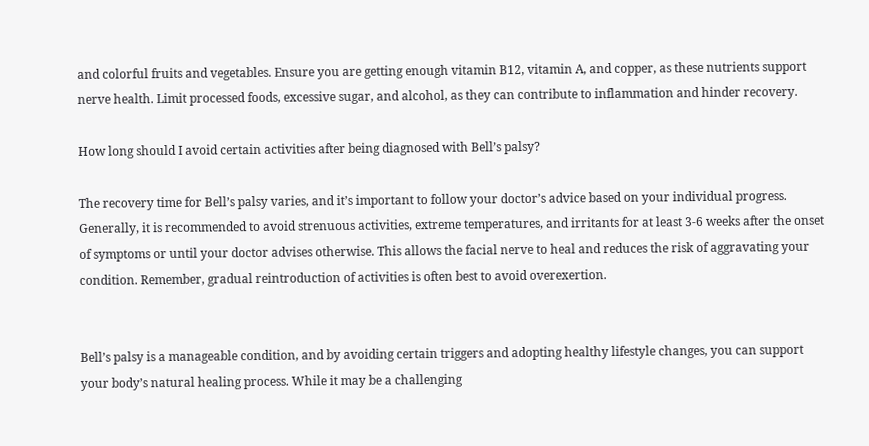and colorful fruits and vegetables. Ensure you are getting enough vitamin B12, vitamin A, and copper, as these nutrients support nerve health. Limit processed foods, excessive sugar, and alcohol, as they can contribute to inflammation and hinder recovery.

How long should I avoid certain activities after being diagnosed with Bell’s palsy?

The recovery time for Bell’s palsy varies, and it’s important to follow your doctor’s advice based on your individual progress. Generally, it is recommended to avoid strenuous activities, extreme temperatures, and irritants for at least 3-6 weeks after the onset of symptoms or until your doctor advises otherwise. This allows the facial nerve to heal and reduces the risk of aggravating your condition. Remember, gradual reintroduction of activities is often best to avoid overexertion.


Bell’s palsy is a manageable condition, and by avoiding certain triggers and adopting healthy lifestyle changes, you can support your body’s natural healing process. While it may be a challenging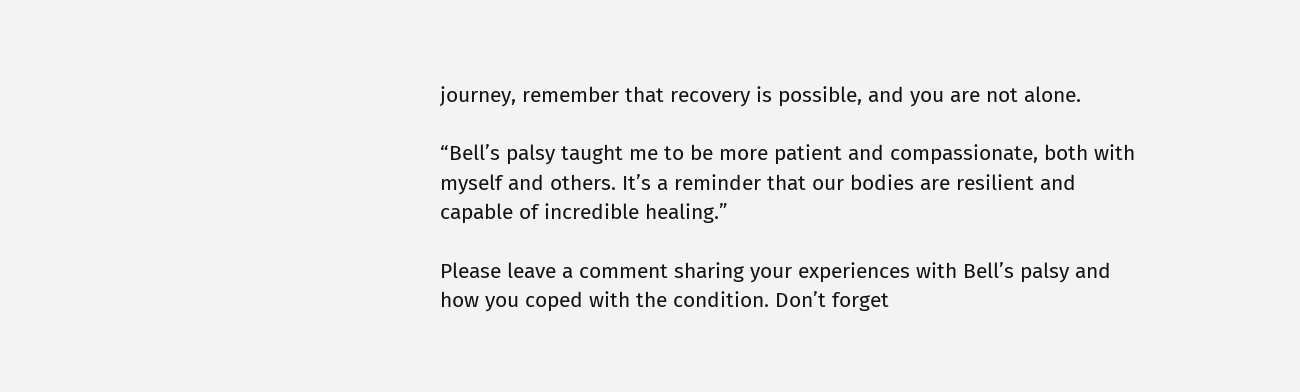journey, remember that recovery is possible, and you are not alone.

“Bell’s palsy taught me to be more patient and compassionate, both with myself and others. It’s a reminder that our bodies are resilient and capable of incredible healing.”

Please leave a comment sharing your experiences with Bell’s palsy and how you coped with the condition. Don’t forget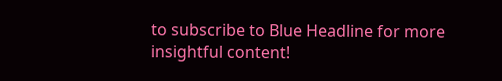to subscribe to Blue Headline for more insightful content!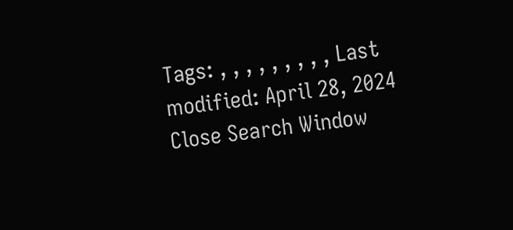Tags: , , , , , , , , , Last modified: April 28, 2024
Close Search Window